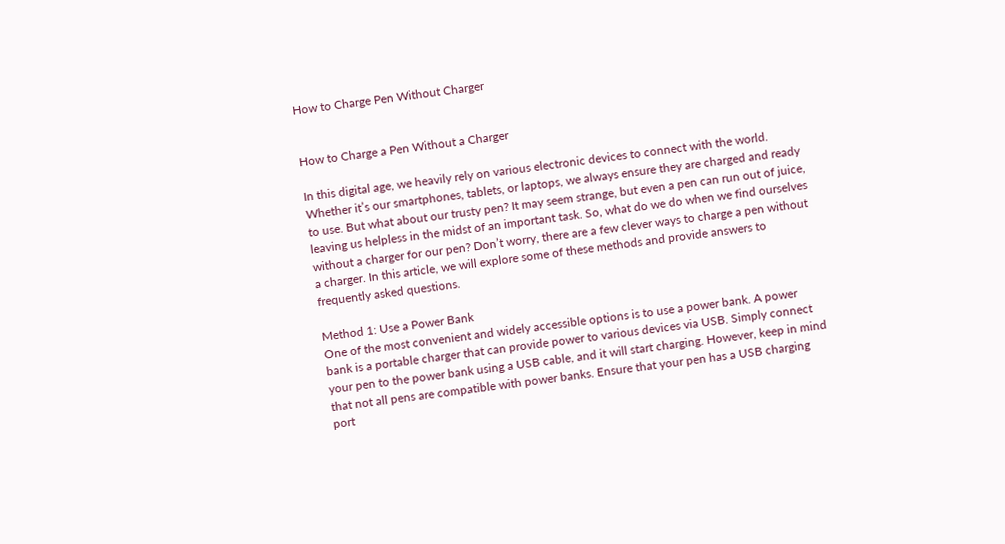How to Charge Pen Without Charger


How to Charge a Pen Without a Charger

In this digital age, we heavily rely on various electronic devices to connect with the world. Whether it’s our smartphones, tablets, or laptops, we always ensure they are charged and ready to use. But what about our trusty pen? It may seem strange, but even a pen can run out of juice, leaving us helpless in the midst of an important task. So, what do we do when we find ourselves without a charger for our pen? Don’t worry, there are a few clever ways to charge a pen without a charger. In this article, we will explore some of these methods and provide answers to frequently asked questions.

Method 1: Use a Power Bank
One of the most convenient and widely accessible options is to use a power bank. A power bank is a portable charger that can provide power to various devices via USB. Simply connect your pen to the power bank using a USB cable, and it will start charging. However, keep in mind that not all pens are compatible with power banks. Ensure that your pen has a USB charging port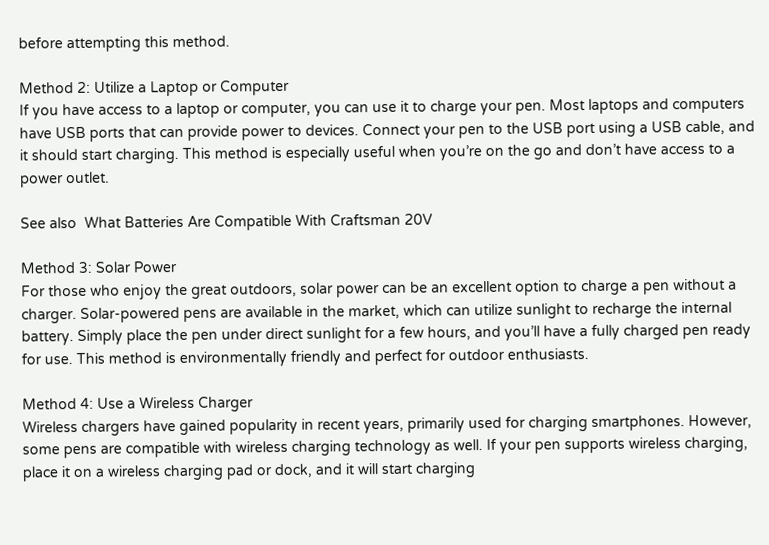before attempting this method.

Method 2: Utilize a Laptop or Computer
If you have access to a laptop or computer, you can use it to charge your pen. Most laptops and computers have USB ports that can provide power to devices. Connect your pen to the USB port using a USB cable, and it should start charging. This method is especially useful when you’re on the go and don’t have access to a power outlet.

See also  What Batteries Are Compatible With Craftsman 20V

Method 3: Solar Power
For those who enjoy the great outdoors, solar power can be an excellent option to charge a pen without a charger. Solar-powered pens are available in the market, which can utilize sunlight to recharge the internal battery. Simply place the pen under direct sunlight for a few hours, and you’ll have a fully charged pen ready for use. This method is environmentally friendly and perfect for outdoor enthusiasts.

Method 4: Use a Wireless Charger
Wireless chargers have gained popularity in recent years, primarily used for charging smartphones. However, some pens are compatible with wireless charging technology as well. If your pen supports wireless charging, place it on a wireless charging pad or dock, and it will start charging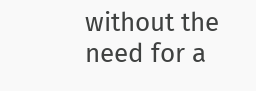without the need for a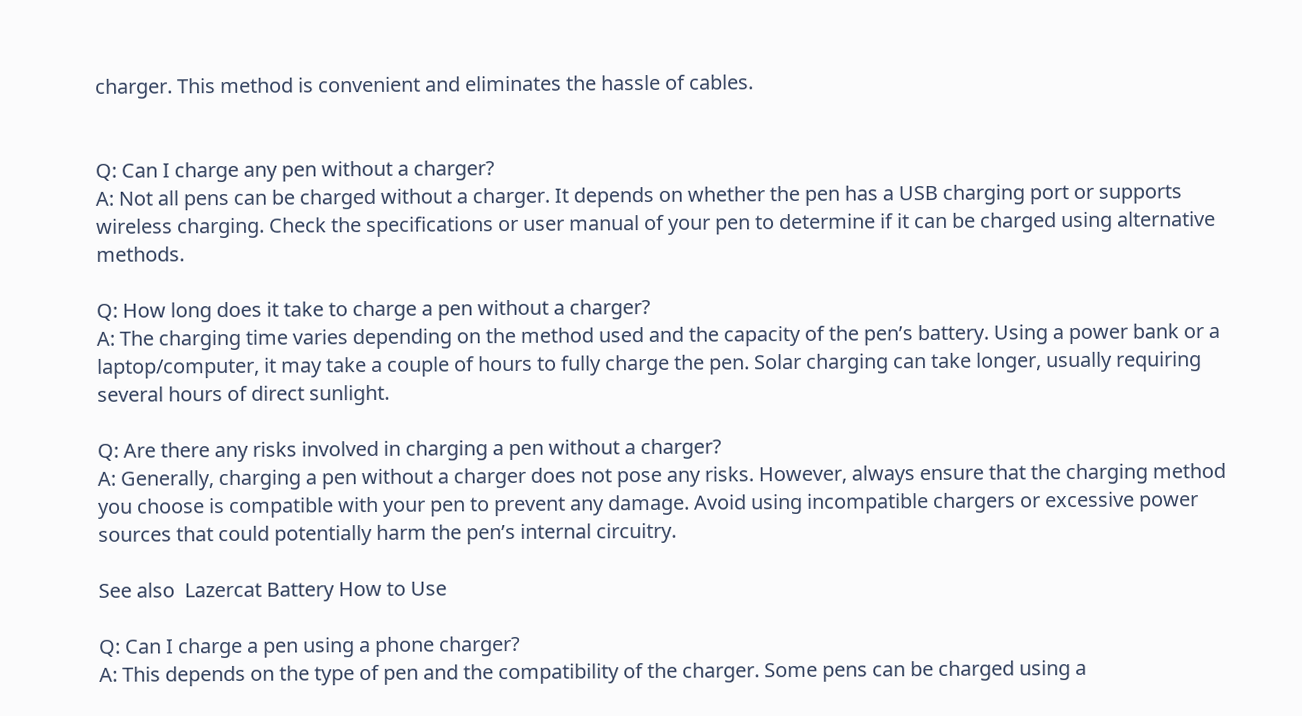charger. This method is convenient and eliminates the hassle of cables.


Q: Can I charge any pen without a charger?
A: Not all pens can be charged without a charger. It depends on whether the pen has a USB charging port or supports wireless charging. Check the specifications or user manual of your pen to determine if it can be charged using alternative methods.

Q: How long does it take to charge a pen without a charger?
A: The charging time varies depending on the method used and the capacity of the pen’s battery. Using a power bank or a laptop/computer, it may take a couple of hours to fully charge the pen. Solar charging can take longer, usually requiring several hours of direct sunlight.

Q: Are there any risks involved in charging a pen without a charger?
A: Generally, charging a pen without a charger does not pose any risks. However, always ensure that the charging method you choose is compatible with your pen to prevent any damage. Avoid using incompatible chargers or excessive power sources that could potentially harm the pen’s internal circuitry.

See also  Lazercat Battery How to Use

Q: Can I charge a pen using a phone charger?
A: This depends on the type of pen and the compatibility of the charger. Some pens can be charged using a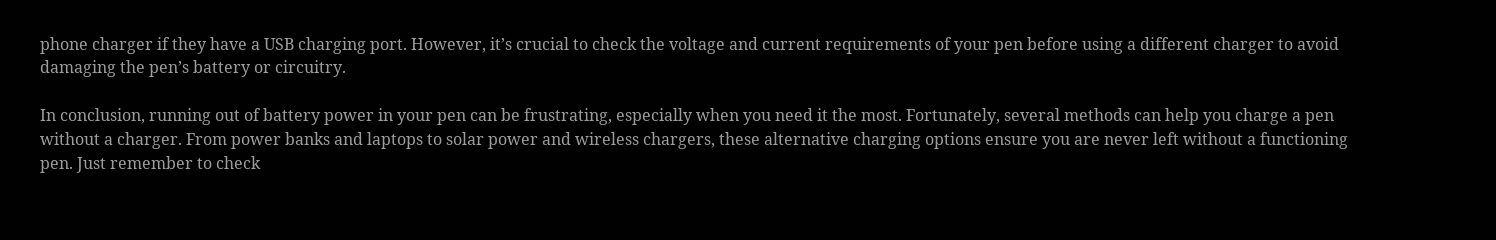phone charger if they have a USB charging port. However, it’s crucial to check the voltage and current requirements of your pen before using a different charger to avoid damaging the pen’s battery or circuitry.

In conclusion, running out of battery power in your pen can be frustrating, especially when you need it the most. Fortunately, several methods can help you charge a pen without a charger. From power banks and laptops to solar power and wireless chargers, these alternative charging options ensure you are never left without a functioning pen. Just remember to check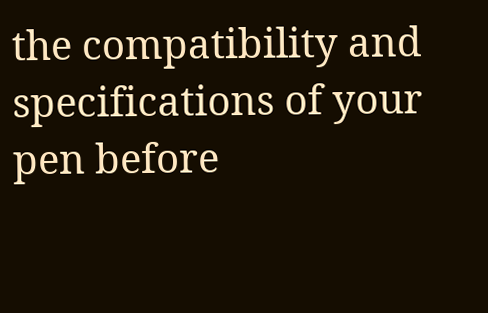the compatibility and specifications of your pen before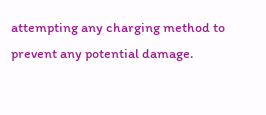attempting any charging method to prevent any potential damage.